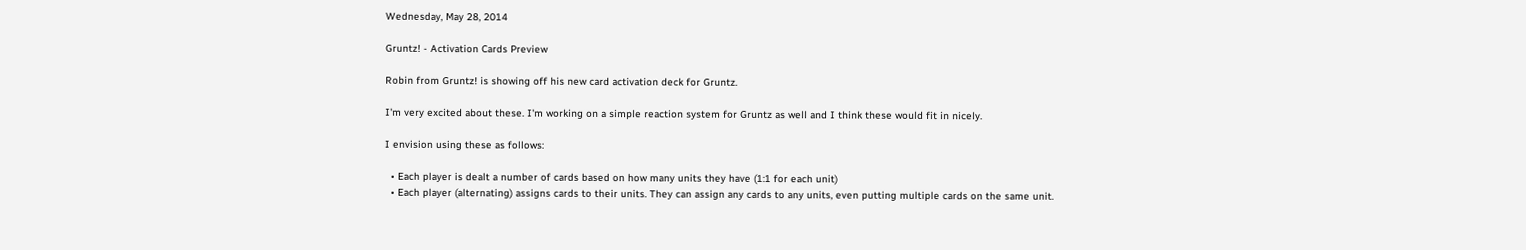Wednesday, May 28, 2014

Gruntz! - Activation Cards Preview

Robin from Gruntz! is showing off his new card activation deck for Gruntz.

I'm very excited about these. I'm working on a simple reaction system for Gruntz as well and I think these would fit in nicely.

I envision using these as follows:

  • Each player is dealt a number of cards based on how many units they have (1:1 for each unit)
  • Each player (alternating) assigns cards to their units. They can assign any cards to any units, even putting multiple cards on the same unit.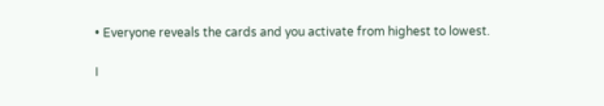• Everyone reveals the cards and you activate from highest to lowest.

I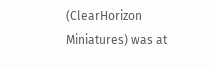(ClearHorizon Miniatures) was at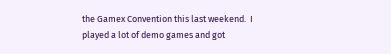the Gamex Convention this last weekend.  I played a lot of demo games and got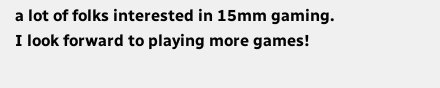a lot of folks interested in 15mm gaming.  I look forward to playing more games!